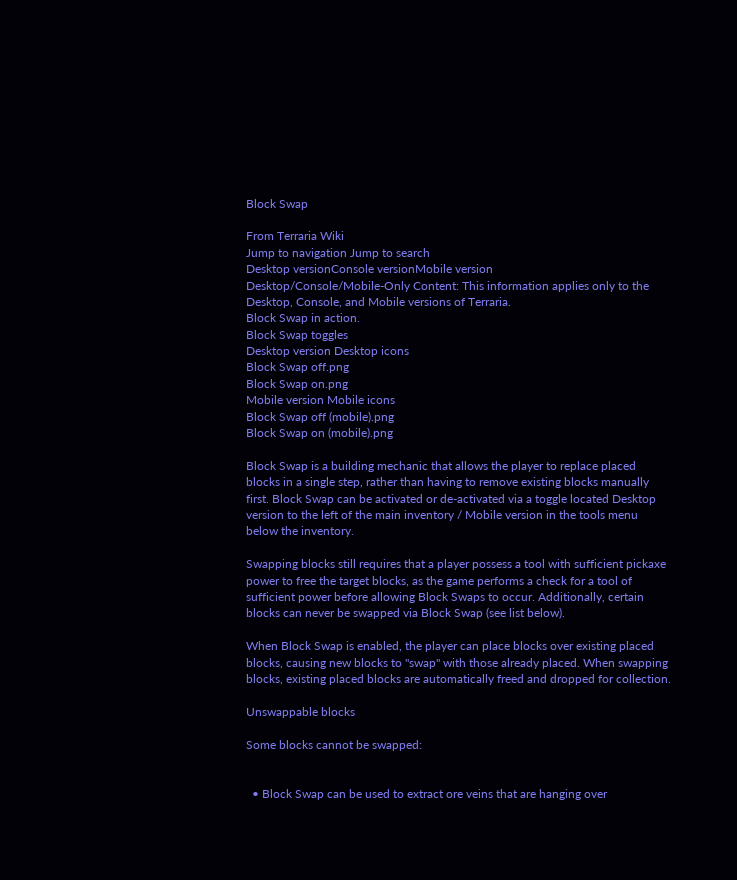Block Swap

From Terraria Wiki
Jump to navigation Jump to search
Desktop versionConsole versionMobile version
Desktop/Console/Mobile-Only Content: This information applies only to the Desktop, Console, and Mobile versions of Terraria.
Block Swap in action.
Block Swap toggles
Desktop version Desktop icons
Block Swap off.png
Block Swap on.png
Mobile version Mobile icons
Block Swap off (mobile).png
Block Swap on (mobile).png

Block Swap is a building mechanic that allows the player to replace placed blocks in a single step, rather than having to remove existing blocks manually first. Block Swap can be activated or de-activated via a toggle located Desktop version to the left of the main inventory / Mobile version in the tools menu below the inventory.

Swapping blocks still requires that a player possess a tool with sufficient pickaxe power to free the target blocks, as the game performs a check for a tool of sufficient power before allowing Block Swaps to occur. Additionally, certain blocks can never be swapped via Block Swap (see list below).

When Block Swap is enabled, the player can place blocks over existing placed blocks, causing new blocks to "swap" with those already placed. When swapping blocks, existing placed blocks are automatically freed and dropped for collection.

Unswappable blocks

Some blocks cannot be swapped:


  • Block Swap can be used to extract ore veins that are hanging over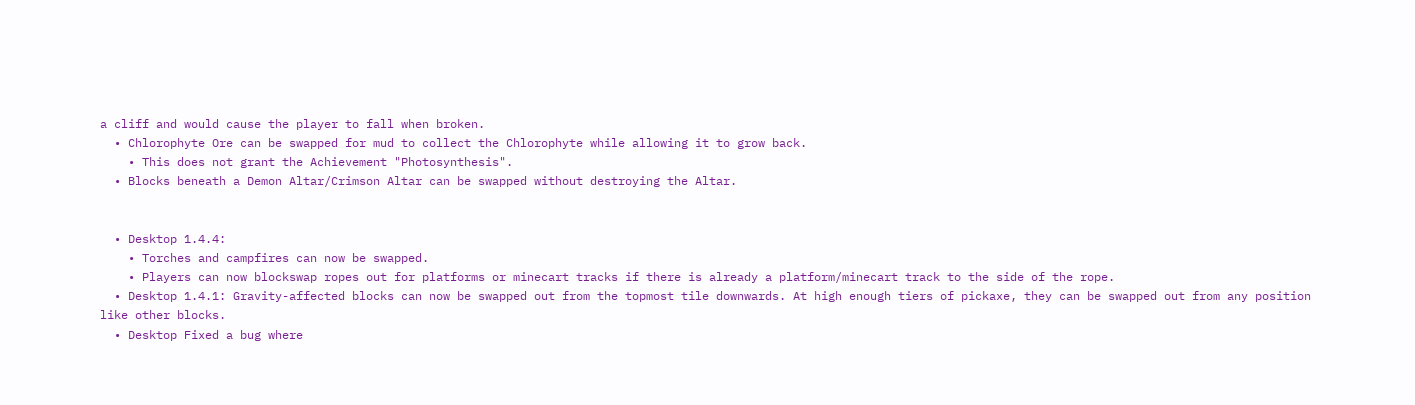a cliff and would cause the player to fall when broken.
  • Chlorophyte Ore can be swapped for mud to collect the Chlorophyte while allowing it to grow back.
    • This does not grant the Achievement "Photosynthesis".
  • Blocks beneath a Demon Altar/Crimson Altar can be swapped without destroying the Altar.


  • Desktop 1.4.4:
    • Torches and campfires can now be swapped.
    • Players can now blockswap ropes out for platforms or minecart tracks if there is already a platform/minecart track to the side of the rope.
  • Desktop 1.4.1: Gravity-affected blocks can now be swapped out from the topmost tile downwards. At high enough tiers of pickaxe, they can be swapped out from any position like other blocks.
  • Desktop Fixed a bug where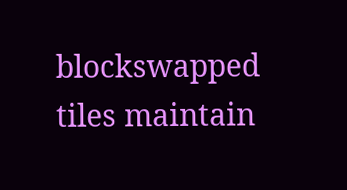blockswapped tiles maintain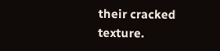their cracked texture.